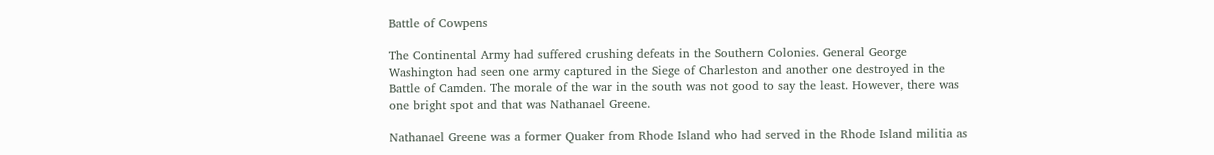Battle of Cowpens

The Continental Army had suffered crushing defeats in the Southern Colonies. General George Washington had seen one army captured in the Siege of Charleston and another one destroyed in the Battle of Camden. The morale of the war in the south was not good to say the least. However, there was one bright spot and that was Nathanael Greene.

Nathanael Greene was a former Quaker from Rhode Island who had served in the Rhode Island militia as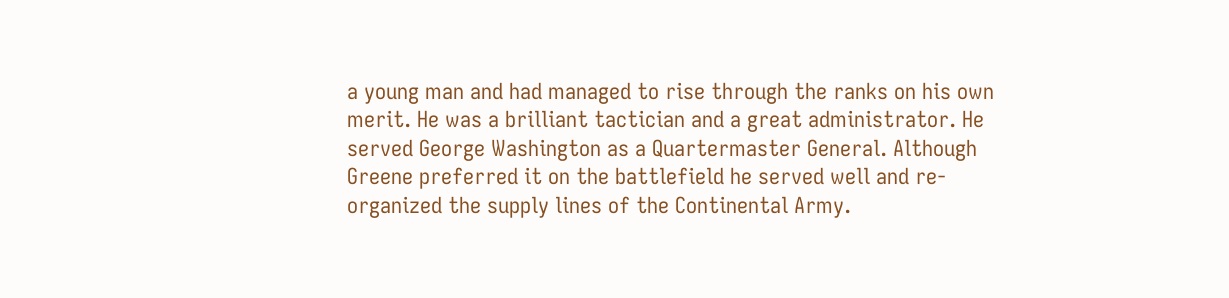a young man and had managed to rise through the ranks on his own merit. He was a brilliant tactician and a great administrator. He served George Washington as a Quartermaster General. Although Greene preferred it on the battlefield he served well and re-organized the supply lines of the Continental Army.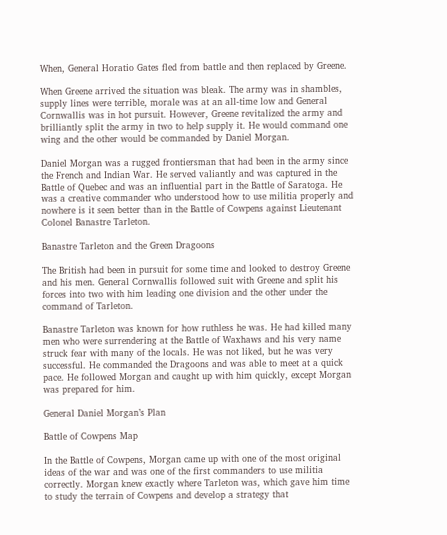When, General Horatio Gates fled from battle and then replaced by Greene.

When Greene arrived the situation was bleak. The army was in shambles, supply lines were terrible, morale was at an all-time low and General Cornwallis was in hot pursuit. However, Greene revitalized the army and brilliantly split the army in two to help supply it. He would command one wing and the other would be commanded by Daniel Morgan.

Daniel Morgan was a rugged frontiersman that had been in the army since the French and Indian War. He served valiantly and was captured in the Battle of Quebec and was an influential part in the Battle of Saratoga. He was a creative commander who understood how to use militia properly and nowhere is it seen better than in the Battle of Cowpens against Lieutenant Colonel Banastre Tarleton.

Banastre Tarleton and the Green Dragoons

The British had been in pursuit for some time and looked to destroy Greene and his men. General Cornwallis followed suit with Greene and split his forces into two with him leading one division and the other under the command of Tarleton.

Banastre Tarleton was known for how ruthless he was. He had killed many men who were surrendering at the Battle of Waxhaws and his very name struck fear with many of the locals. He was not liked, but he was very successful. He commanded the Dragoons and was able to meet at a quick pace. He followed Morgan and caught up with him quickly, except Morgan was prepared for him.

General Daniel Morgan’s Plan

Battle of Cowpens Map

In the Battle of Cowpens, Morgan came up with one of the most original ideas of the war and was one of the first commanders to use militia correctly. Morgan knew exactly where Tarleton was, which gave him time to study the terrain of Cowpens and develop a strategy that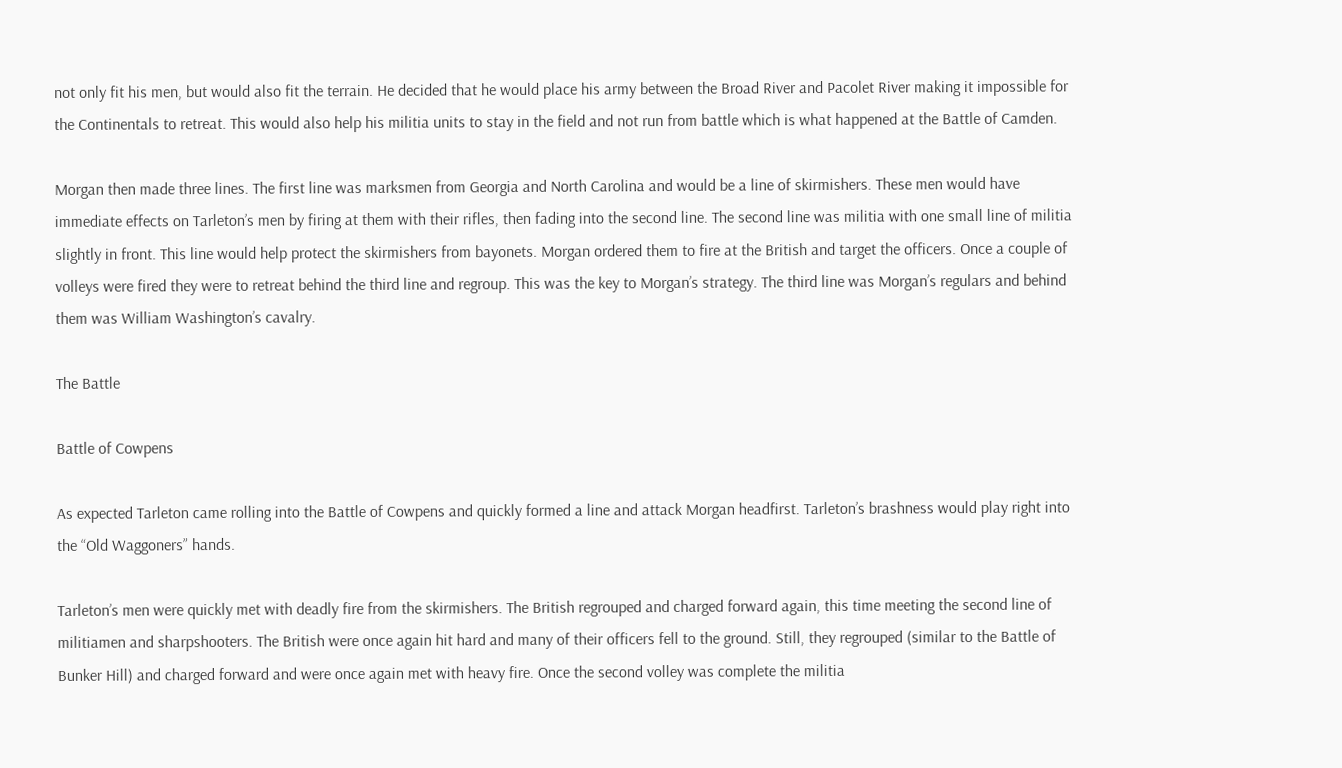not only fit his men, but would also fit the terrain. He decided that he would place his army between the Broad River and Pacolet River making it impossible for the Continentals to retreat. This would also help his militia units to stay in the field and not run from battle which is what happened at the Battle of Camden.

Morgan then made three lines. The first line was marksmen from Georgia and North Carolina and would be a line of skirmishers. These men would have immediate effects on Tarleton’s men by firing at them with their rifles, then fading into the second line. The second line was militia with one small line of militia slightly in front. This line would help protect the skirmishers from bayonets. Morgan ordered them to fire at the British and target the officers. Once a couple of volleys were fired they were to retreat behind the third line and regroup. This was the key to Morgan’s strategy. The third line was Morgan’s regulars and behind them was William Washington’s cavalry.

The Battle

Battle of Cowpens

As expected Tarleton came rolling into the Battle of Cowpens and quickly formed a line and attack Morgan headfirst. Tarleton’s brashness would play right into the “Old Waggoners” hands.

Tarleton’s men were quickly met with deadly fire from the skirmishers. The British regrouped and charged forward again, this time meeting the second line of militiamen and sharpshooters. The British were once again hit hard and many of their officers fell to the ground. Still, they regrouped (similar to the Battle of Bunker Hill) and charged forward and were once again met with heavy fire. Once the second volley was complete the militia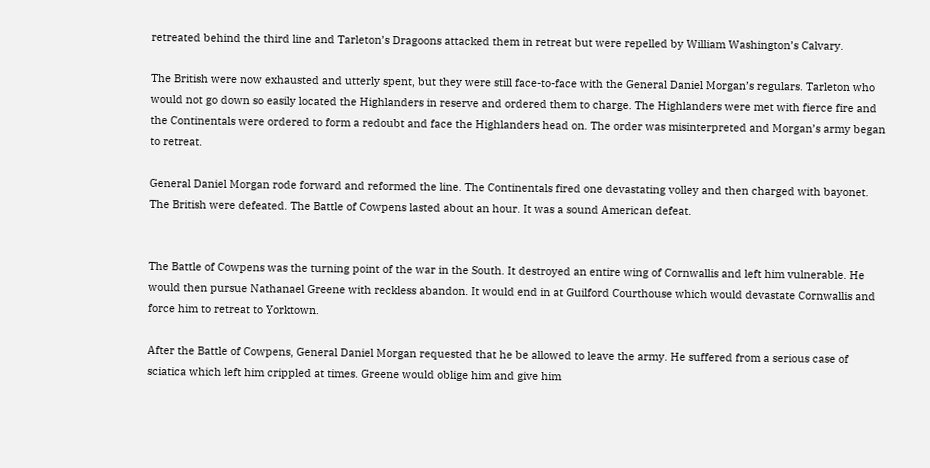retreated behind the third line and Tarleton’s Dragoons attacked them in retreat but were repelled by William Washington’s Calvary.

The British were now exhausted and utterly spent, but they were still face-to-face with the General Daniel Morgan’s regulars. Tarleton who would not go down so easily located the Highlanders in reserve and ordered them to charge. The Highlanders were met with fierce fire and the Continentals were ordered to form a redoubt and face the Highlanders head on. The order was misinterpreted and Morgan’s army began to retreat.

General Daniel Morgan rode forward and reformed the line. The Continentals fired one devastating volley and then charged with bayonet. The British were defeated. The Battle of Cowpens lasted about an hour. It was a sound American defeat.


The Battle of Cowpens was the turning point of the war in the South. It destroyed an entire wing of Cornwallis and left him vulnerable. He would then pursue Nathanael Greene with reckless abandon. It would end in at Guilford Courthouse which would devastate Cornwallis and force him to retreat to Yorktown.

After the Battle of Cowpens, General Daniel Morgan requested that he be allowed to leave the army. He suffered from a serious case of sciatica which left him crippled at times. Greene would oblige him and give him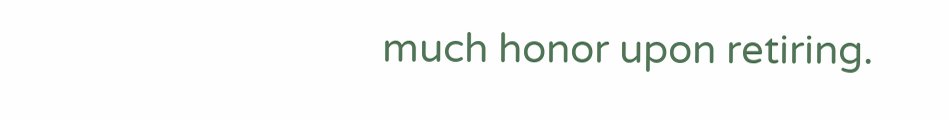much honor upon retiring.